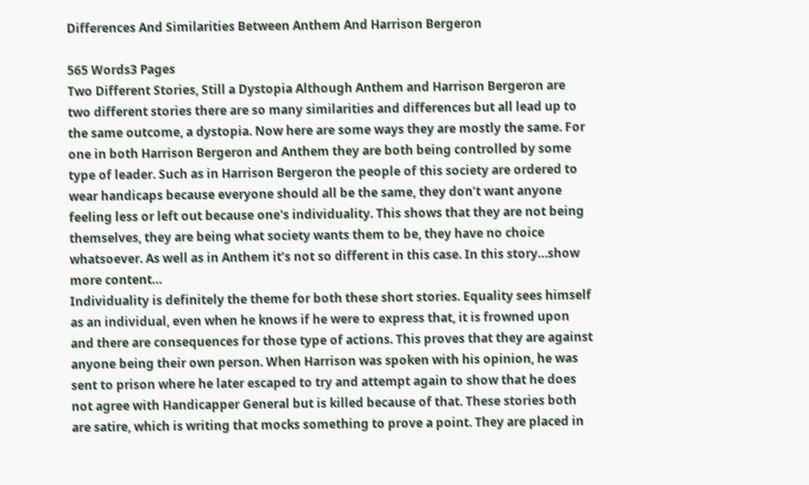Differences And Similarities Between Anthem And Harrison Bergeron

565 Words3 Pages
Two Different Stories, Still a Dystopia Although Anthem and Harrison Bergeron are two different stories there are so many similarities and differences but all lead up to the same outcome, a dystopia. Now here are some ways they are mostly the same. For one in both Harrison Bergeron and Anthem they are both being controlled by some type of leader. Such as in Harrison Bergeron the people of this society are ordered to wear handicaps because everyone should all be the same, they don’t want anyone feeling less or left out because one's individuality. This shows that they are not being themselves, they are being what society wants them to be, they have no choice whatsoever. As well as in Anthem it’s not so different in this case. In this story…show more content…
Individuality is definitely the theme for both these short stories. Equality sees himself as an individual, even when he knows if he were to express that, it is frowned upon and there are consequences for those type of actions. This proves that they are against anyone being their own person. When Harrison was spoken with his opinion, he was sent to prison where he later escaped to try and attempt again to show that he does not agree with Handicapper General but is killed because of that. These stories both are satire, which is writing that mocks something to prove a point. They are placed in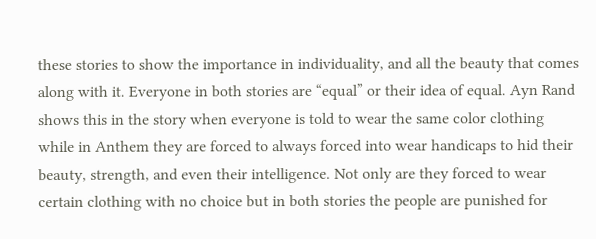these stories to show the importance in individuality, and all the beauty that comes along with it. Everyone in both stories are “equal” or their idea of equal. Ayn Rand shows this in the story when everyone is told to wear the same color clothing while in Anthem they are forced to always forced into wear handicaps to hid their beauty, strength, and even their intelligence. Not only are they forced to wear certain clothing with no choice but in both stories the people are punished for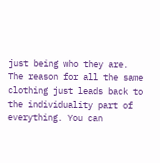just being who they are. The reason for all the same clothing just leads back to the individuality part of everything. You can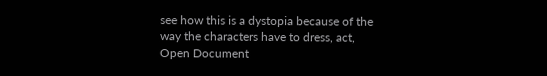see how this is a dystopia because of the way the characters have to dress, act,
Open Document